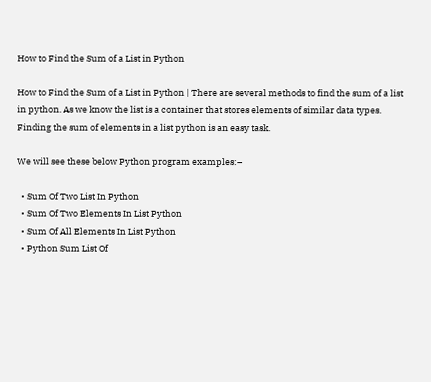How to Find the Sum of a List in Python

How to Find the Sum of a List in Python | There are several methods to find the sum of a list in python. As we know the list is a container that stores elements of similar data types. Finding the sum of elements in a list python is an easy task.

We will see these below Python program examples:–

  • Sum Of Two List In Python
  • Sum Of Two Elements In List Python
  • Sum Of All Elements In List Python
  • Python Sum List Of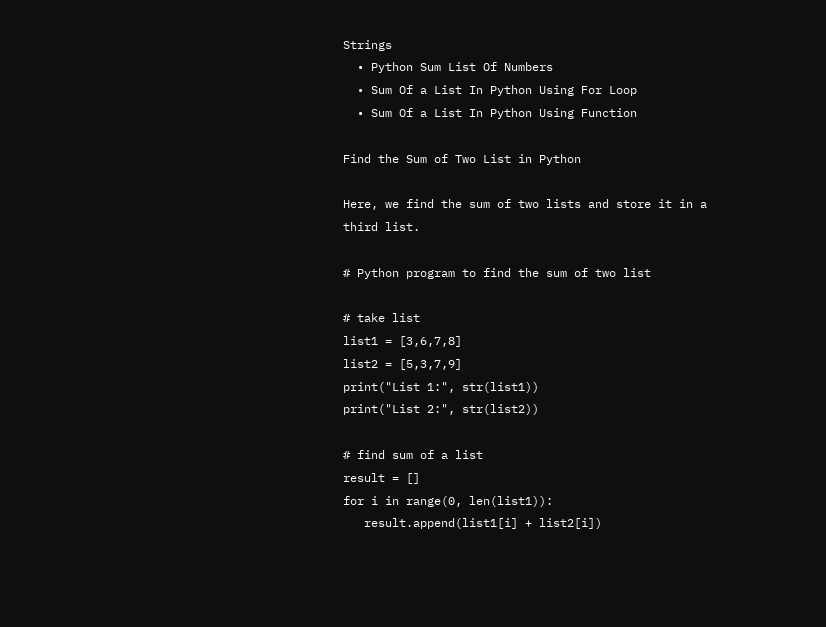Strings
  • Python Sum List Of Numbers
  • Sum Of a List In Python Using For Loop
  • Sum Of a List In Python Using Function

Find the Sum of Two List in Python

Here, we find the sum of two lists and store it in a third list.

# Python program to find the sum of two list

# take list
list1 = [3,6,7,8]
list2 = [5,3,7,9]
print("List 1:", str(list1))
print("List 2:", str(list2))

# find sum of a list
result = []
for i in range(0, len(list1)):
   result.append(list1[i] + list2[i])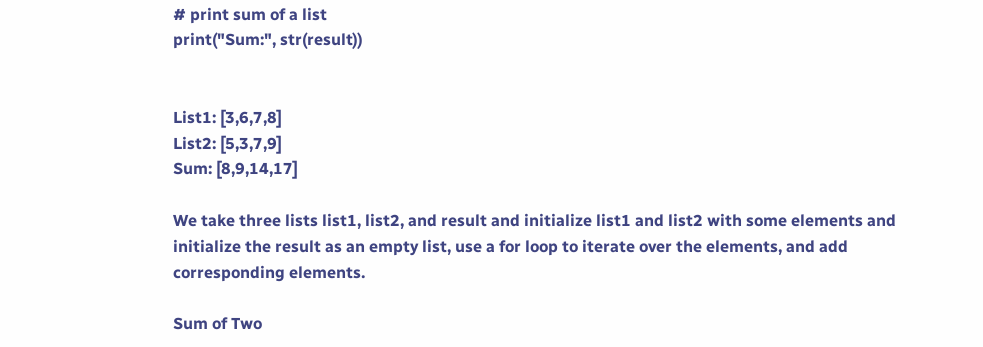# print sum of a list
print("Sum:", str(result))


List1: [3,6,7,8]
List2: [5,3,7,9]
Sum: [8,9,14,17]

We take three lists list1, list2, and result and initialize list1 and list2 with some elements and initialize the result as an empty list, use a for loop to iterate over the elements, and add corresponding elements.

Sum of Two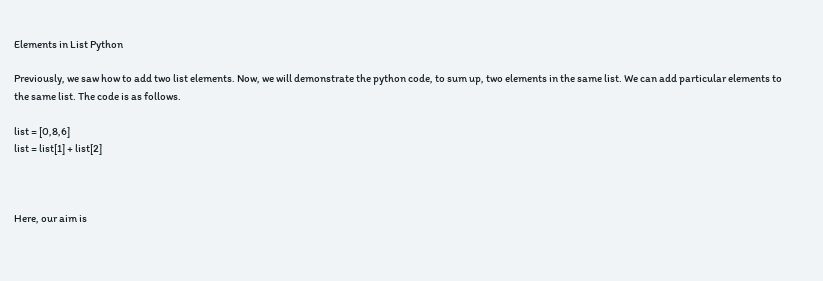Elements in List Python

Previously, we saw how to add two list elements. Now, we will demonstrate the python code, to sum up, two elements in the same list. We can add particular elements to the same list. The code is as follows.

list = [0,8,6]
list = list[1] + list[2]



Here, our aim is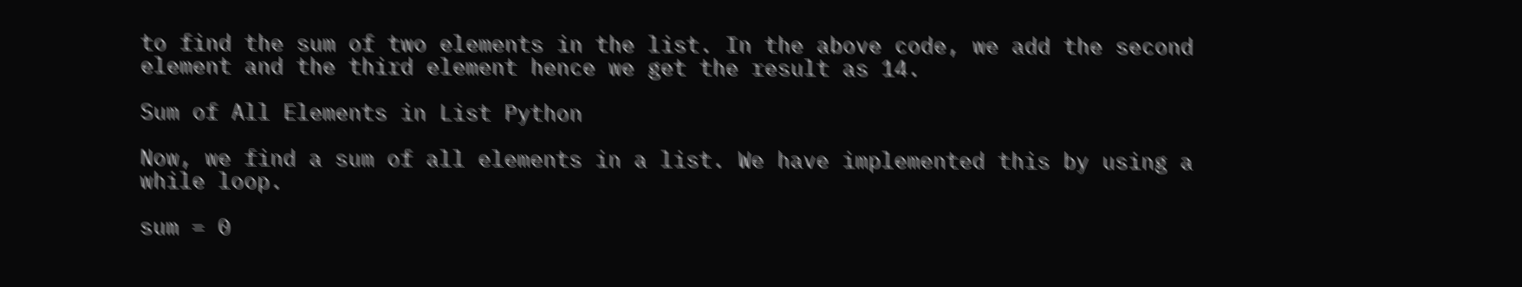to find the sum of two elements in the list. In the above code, we add the second element and the third element hence we get the result as 14.

Sum of All Elements in List Python

Now, we find a sum of all elements in a list. We have implemented this by using a while loop.

sum = 0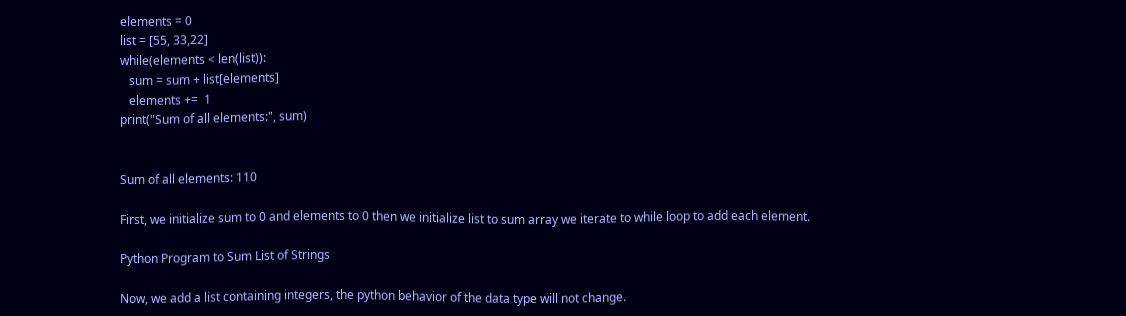elements = 0
list = [55, 33,22]
while(elements < len(list)):
   sum = sum + list[elements]
   elements +=  1
print("Sum of all elements:", sum)


Sum of all elements: 110

First, we initialize sum to 0 and elements to 0 then we initialize list to sum array we iterate to while loop to add each element.

Python Program to Sum List of Strings

Now, we add a list containing integers, the python behavior of the data type will not change.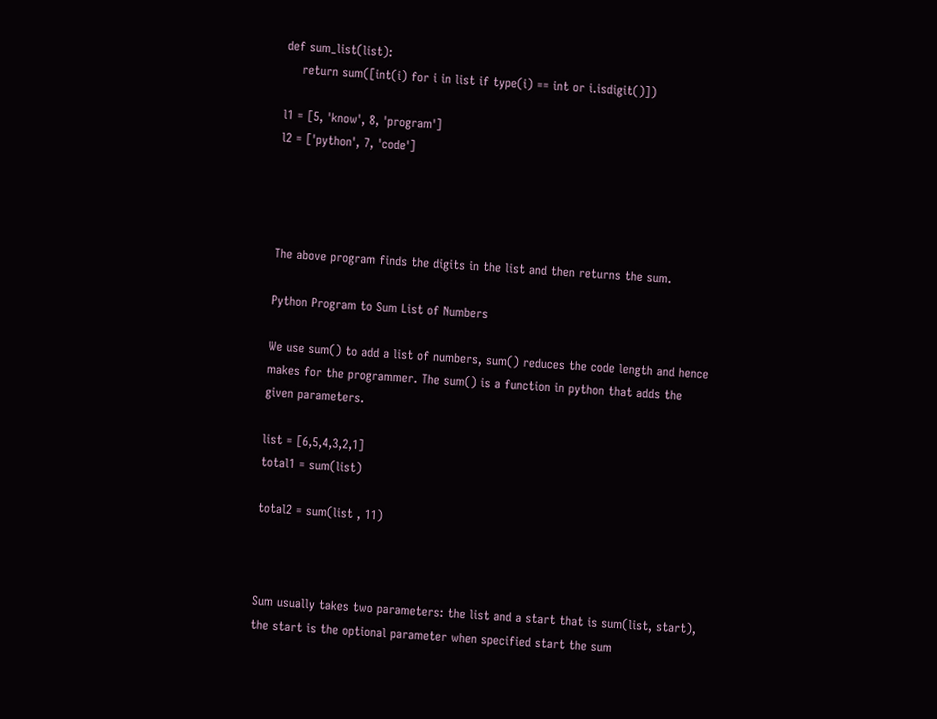def sum_list(list):
    return sum([int(i) for i in list if type(i) == int or i.isdigit()])

l1 = [5, 'know', 8, 'program']
l2 = ['python', 7, 'code']




The above program finds the digits in the list and then returns the sum.

Python Program to Sum List of Numbers

We use sum() to add a list of numbers, sum() reduces the code length and hence makes for the programmer. The sum() is a function in python that adds the given parameters.

list = [6,5,4,3,2,1]
total1 = sum(list)

total2 = sum(list , 11)



Sum usually takes two parameters: the list and a start that is sum(list, start), the start is the optional parameter when specified start the sum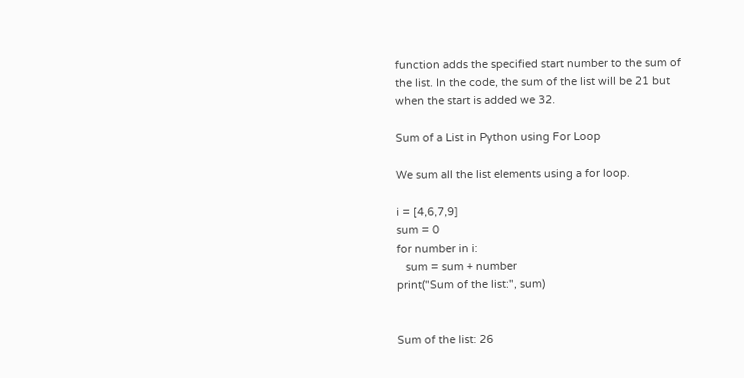function adds the specified start number to the sum of the list. In the code, the sum of the list will be 21 but when the start is added we 32.

Sum of a List in Python using For Loop

We sum all the list elements using a for loop.

i = [4,6,7,9]
sum = 0
for number in i:
   sum = sum + number
print("Sum of the list:", sum)


Sum of the list: 26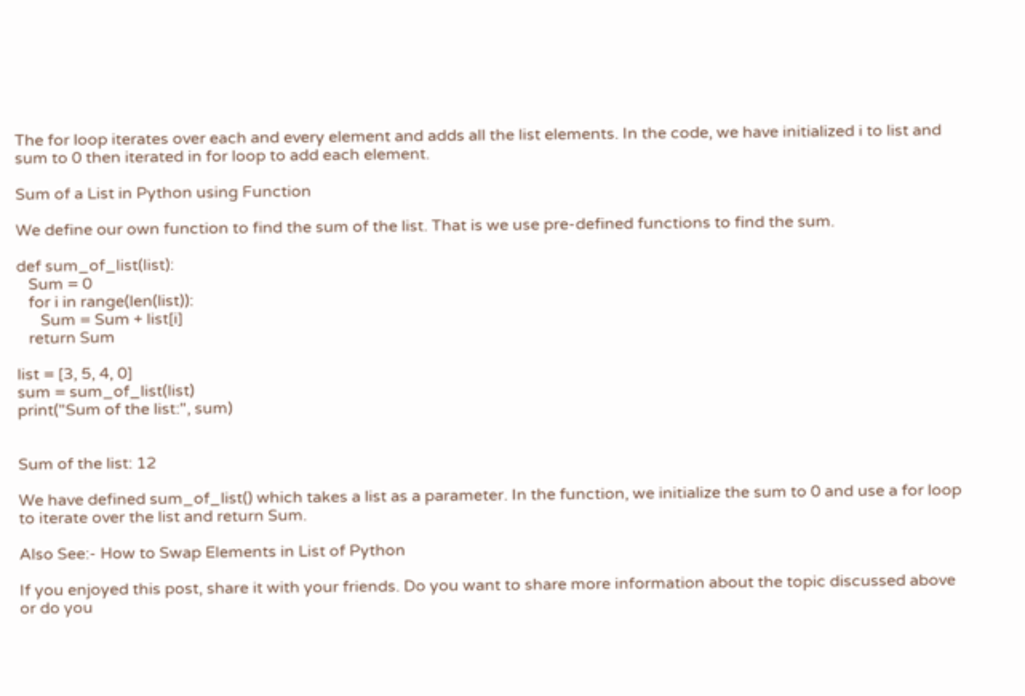The for loop iterates over each and every element and adds all the list elements. In the code, we have initialized i to list and sum to 0 then iterated in for loop to add each element.

Sum of a List in Python using Function

We define our own function to find the sum of the list. That is we use pre-defined functions to find the sum.

def sum_of_list(list):
   Sum = 0
   for i in range(len(list)):
      Sum = Sum + list[i]
   return Sum

list = [3, 5, 4, 0]
sum = sum_of_list(list)
print("Sum of the list:", sum)


Sum of the list: 12

We have defined sum_of_list() which takes a list as a parameter. In the function, we initialize the sum to 0 and use a for loop to iterate over the list and return Sum.

Also See:- How to Swap Elements in List of Python

If you enjoyed this post, share it with your friends. Do you want to share more information about the topic discussed above or do you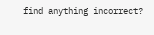find anything incorrect?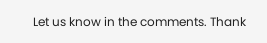Let us know in the comments. Thank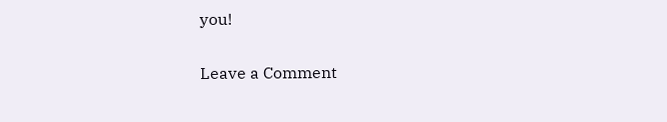you!

Leave a Comment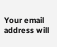Your email address will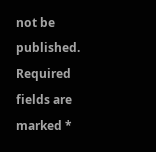not be published. Required fields are marked *